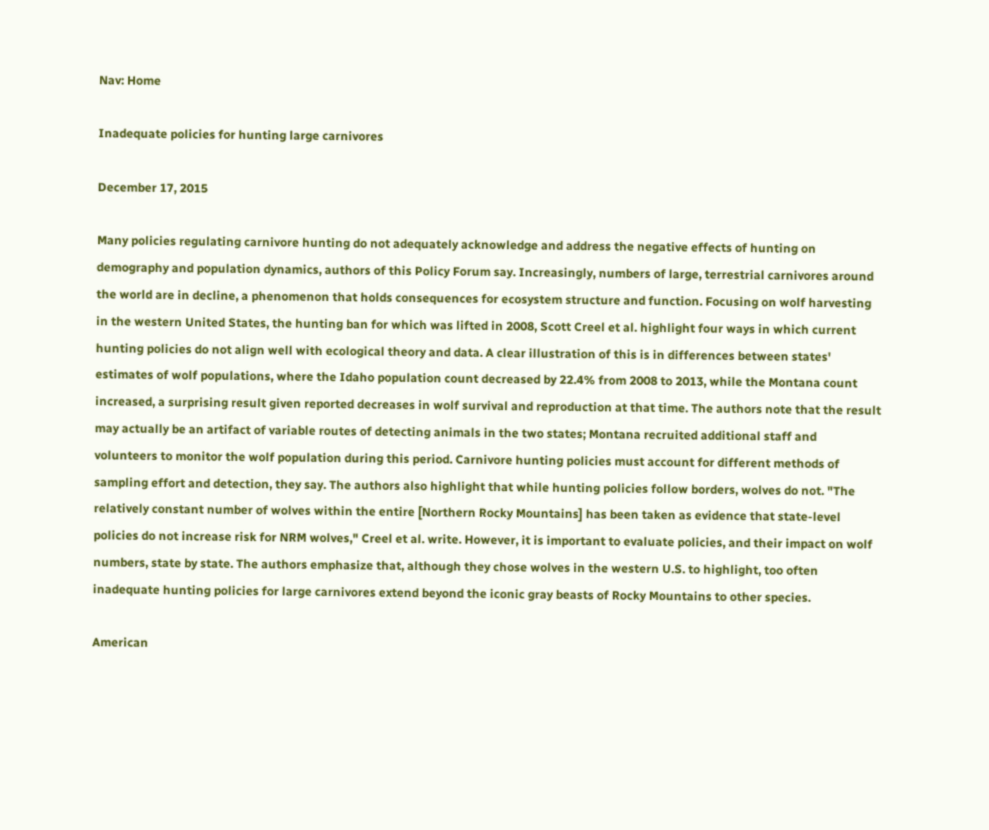Nav: Home

Inadequate policies for hunting large carnivores

December 17, 2015

Many policies regulating carnivore hunting do not adequately acknowledge and address the negative effects of hunting on demography and population dynamics, authors of this Policy Forum say. Increasingly, numbers of large, terrestrial carnivores around the world are in decline, a phenomenon that holds consequences for ecosystem structure and function. Focusing on wolf harvesting in the western United States, the hunting ban for which was lifted in 2008, Scott Creel et al. highlight four ways in which current hunting policies do not align well with ecological theory and data. A clear illustration of this is in differences between states' estimates of wolf populations, where the Idaho population count decreased by 22.4% from 2008 to 2013, while the Montana count increased, a surprising result given reported decreases in wolf survival and reproduction at that time. The authors note that the result may actually be an artifact of variable routes of detecting animals in the two states; Montana recruited additional staff and volunteers to monitor the wolf population during this period. Carnivore hunting policies must account for different methods of sampling effort and detection, they say. The authors also highlight that while hunting policies follow borders, wolves do not. "The relatively constant number of wolves within the entire [Northern Rocky Mountains] has been taken as evidence that state-level policies do not increase risk for NRM wolves," Creel et al. write. However, it is important to evaluate policies, and their impact on wolf numbers, state by state. The authors emphasize that, although they chose wolves in the western U.S. to highlight, too often inadequate hunting policies for large carnivores extend beyond the iconic gray beasts of Rocky Mountains to other species.

American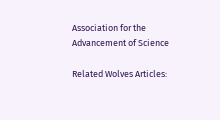Association for the Advancement of Science

Related Wolves Articles: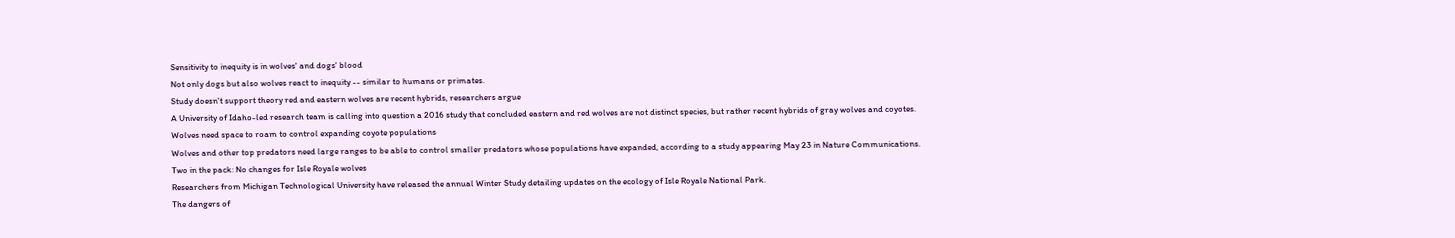Sensitivity to inequity is in wolves' and dogs' blood
Not only dogs but also wolves react to inequity -- similar to humans or primates.
Study doesn't support theory red and eastern wolves are recent hybrids, researchers argue
A University of Idaho-led research team is calling into question a 2016 study that concluded eastern and red wolves are not distinct species, but rather recent hybrids of gray wolves and coyotes.
Wolves need space to roam to control expanding coyote populations
Wolves and other top predators need large ranges to be able to control smaller predators whose populations have expanded, according to a study appearing May 23 in Nature Communications.
Two in the pack: No changes for Isle Royale wolves
Researchers from Michigan Technological University have released the annual Winter Study detailing updates on the ecology of Isle Royale National Park.
The dangers of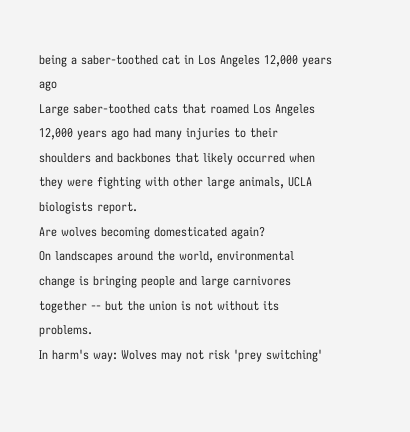being a saber-toothed cat in Los Angeles 12,000 years ago
Large saber-toothed cats that roamed Los Angeles 12,000 years ago had many injuries to their shoulders and backbones that likely occurred when they were fighting with other large animals, UCLA biologists report.
Are wolves becoming domesticated again?
On landscapes around the world, environmental change is bringing people and large carnivores together -- but the union is not without its problems.
In harm's way: Wolves may not risk 'prey switching'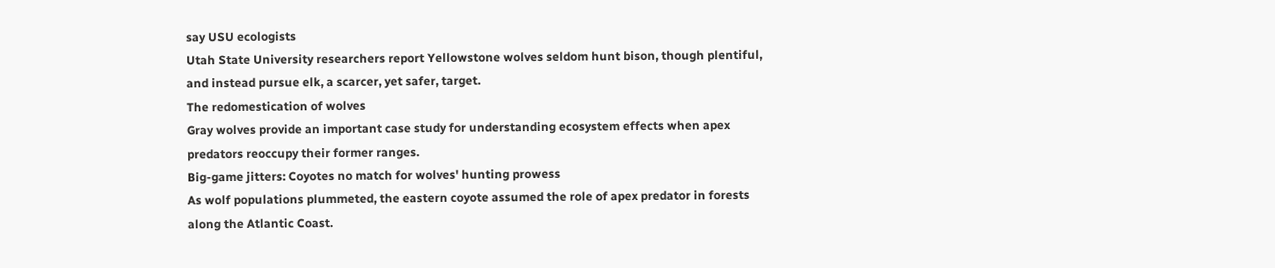say USU ecologists
Utah State University researchers report Yellowstone wolves seldom hunt bison, though plentiful, and instead pursue elk, a scarcer, yet safer, target.
The redomestication of wolves
Gray wolves provide an important case study for understanding ecosystem effects when apex predators reoccupy their former ranges.
Big-game jitters: Coyotes no match for wolves' hunting prowess
As wolf populations plummeted, the eastern coyote assumed the role of apex predator in forests along the Atlantic Coast.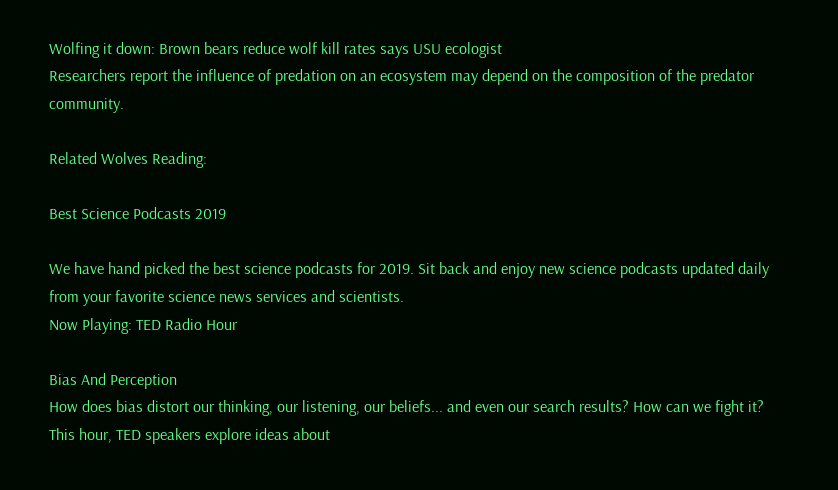Wolfing it down: Brown bears reduce wolf kill rates says USU ecologist
Researchers report the influence of predation on an ecosystem may depend on the composition of the predator community.

Related Wolves Reading:

Best Science Podcasts 2019

We have hand picked the best science podcasts for 2019. Sit back and enjoy new science podcasts updated daily from your favorite science news services and scientists.
Now Playing: TED Radio Hour

Bias And Perception
How does bias distort our thinking, our listening, our beliefs... and even our search results? How can we fight it? This hour, TED speakers explore ideas about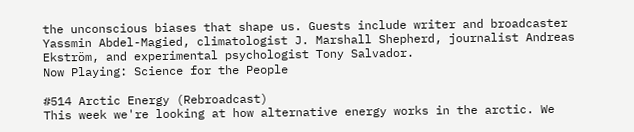the unconscious biases that shape us. Guests include writer and broadcaster Yassmin Abdel-Magied, climatologist J. Marshall Shepherd, journalist Andreas Ekström, and experimental psychologist Tony Salvador.
Now Playing: Science for the People

#514 Arctic Energy (Rebroadcast)
This week we're looking at how alternative energy works in the arctic. We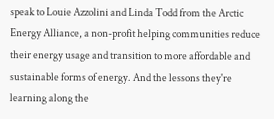speak to Louie Azzolini and Linda Todd from the Arctic Energy Alliance, a non-profit helping communities reduce their energy usage and transition to more affordable and sustainable forms of energy. And the lessons they're learning along the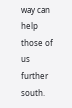way can help those of us further south.